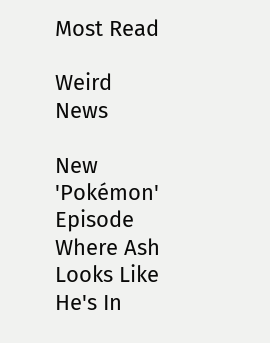Most Read

Weird News

New 'Pokémon' Episode Where Ash Looks Like He's In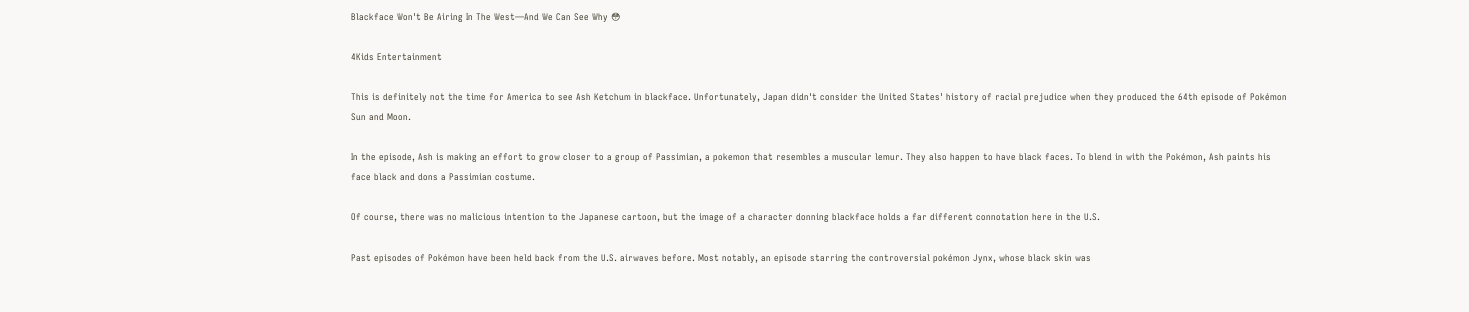Blackface Won't Be Airing In The West—And We Can See Why 😳

4Kids Entertainment

This is definitely not the time for America to see Ash Ketchum in blackface. Unfortunately, Japan didn't consider the United States' history of racial prejudice when they produced the 64th episode of Pokémon Sun and Moon.

In the episode, Ash is making an effort to grow closer to a group of Passimian, a pokemon that resembles a muscular lemur. They also happen to have black faces. To blend in with the Pokémon, Ash paints his face black and dons a Passimian costume.

Of course, there was no malicious intention to the Japanese cartoon, but the image of a character donning blackface holds a far different connotation here in the U.S.

Past episodes of Pokémon have been held back from the U.S. airwaves before. Most notably, an episode starring the controversial pokémon Jynx, whose black skin was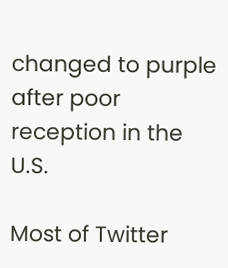changed to purple after poor reception in the U.S.

Most of Twitter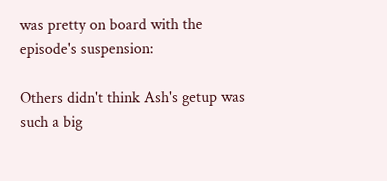was pretty on board with the episode's suspension:

Others didn't think Ash's getup was such a big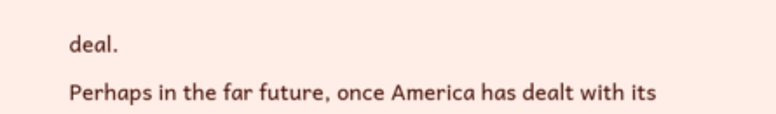deal.

Perhaps in the far future, once America has dealt with its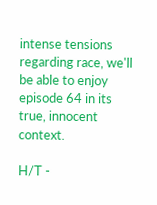intense tensions regarding race, we'll be able to enjoy episode 64 in its true, innocent context.

H/T -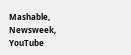Mashable, Newsweek, YouTube